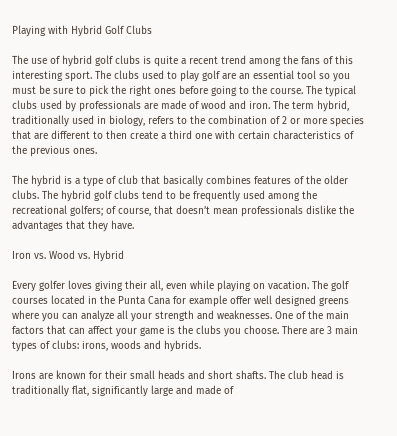Playing with Hybrid Golf Clubs

The use of hybrid golf clubs is quite a recent trend among the fans of this interesting sport. The clubs used to play golf are an essential tool so you must be sure to pick the right ones before going to the course. The typical clubs used by professionals are made of wood and iron. The term hybrid, traditionally used in biology, refers to the combination of 2 or more species that are different to then create a third one with certain characteristics of the previous ones.

The hybrid is a type of club that basically combines features of the older clubs. The hybrid golf clubs tend to be frequently used among the recreational golfers; of course, that doesn’t mean professionals dislike the advantages that they have.

Iron vs. Wood vs. Hybrid

Every golfer loves giving their all, even while playing on vacation. The golf courses located in the Punta Cana for example offer well designed greens where you can analyze all your strength and weaknesses. One of the main factors that can affect your game is the clubs you choose. There are 3 main types of clubs: irons, woods and hybrids.

Irons are known for their small heads and short shafts. The club head is traditionally flat, significantly large and made of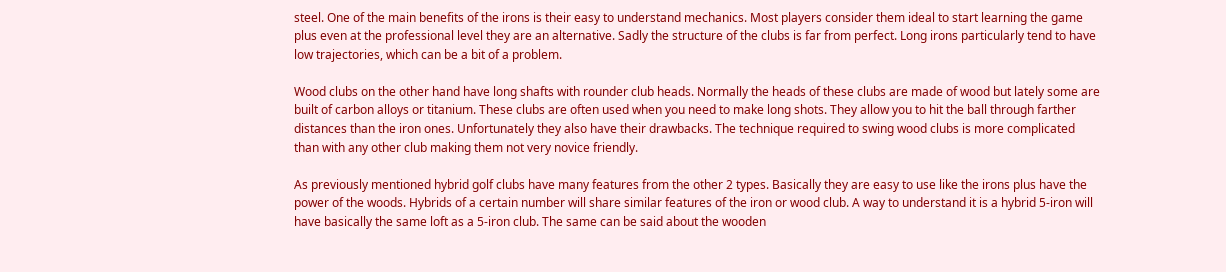steel. One of the main benefits of the irons is their easy to understand mechanics. Most players consider them ideal to start learning the game plus even at the professional level they are an alternative. Sadly the structure of the clubs is far from perfect. Long irons particularly tend to have low trajectories, which can be a bit of a problem.

Wood clubs on the other hand have long shafts with rounder club heads. Normally the heads of these clubs are made of wood but lately some are built of carbon alloys or titanium. These clubs are often used when you need to make long shots. They allow you to hit the ball through farther distances than the iron ones. Unfortunately they also have their drawbacks. The technique required to swing wood clubs is more complicated than with any other club making them not very novice friendly.

As previously mentioned hybrid golf clubs have many features from the other 2 types. Basically they are easy to use like the irons plus have the power of the woods. Hybrids of a certain number will share similar features of the iron or wood club. A way to understand it is a hybrid 5-iron will have basically the same loft as a 5-iron club. The same can be said about the wooden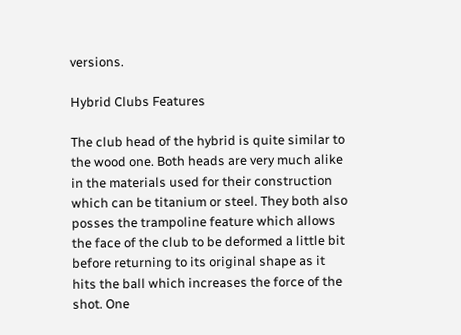versions.

Hybrid Clubs Features

The club head of the hybrid is quite similar to the wood one. Both heads are very much alike in the materials used for their construction which can be titanium or steel. They both also posses the trampoline feature which allows the face of the club to be deformed a little bit before returning to its original shape as it hits the ball which increases the force of the shot. One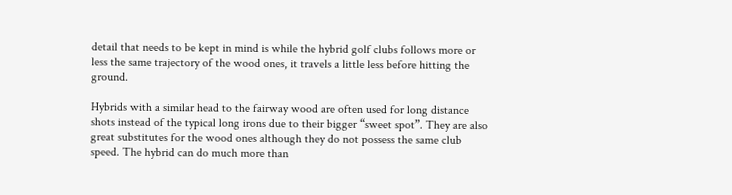detail that needs to be kept in mind is while the hybrid golf clubs follows more or less the same trajectory of the wood ones, it travels a little less before hitting the ground.

Hybrids with a similar head to the fairway wood are often used for long distance shots instead of the typical long irons due to their bigger “sweet spot”. They are also great substitutes for the wood ones although they do not possess the same club speed. The hybrid can do much more than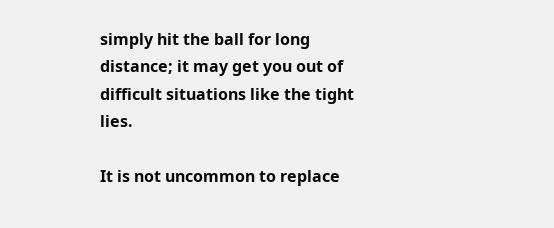simply hit the ball for long distance; it may get you out of difficult situations like the tight lies.

It is not uncommon to replace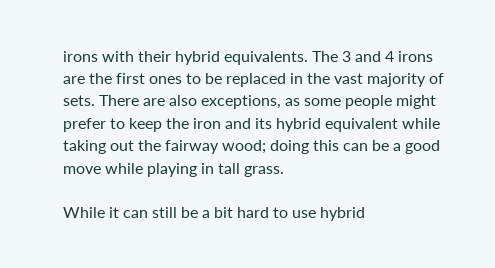irons with their hybrid equivalents. The 3 and 4 irons are the first ones to be replaced in the vast majority of sets. There are also exceptions, as some people might prefer to keep the iron and its hybrid equivalent while taking out the fairway wood; doing this can be a good move while playing in tall grass.

While it can still be a bit hard to use hybrid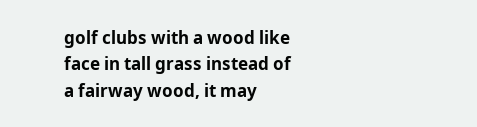golf clubs with a wood like face in tall grass instead of a fairway wood, it may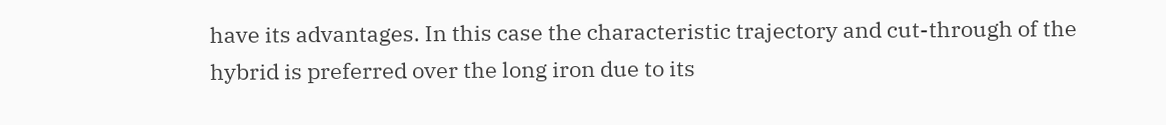have its advantages. In this case the characteristic trajectory and cut-through of the hybrid is preferred over the long iron due to its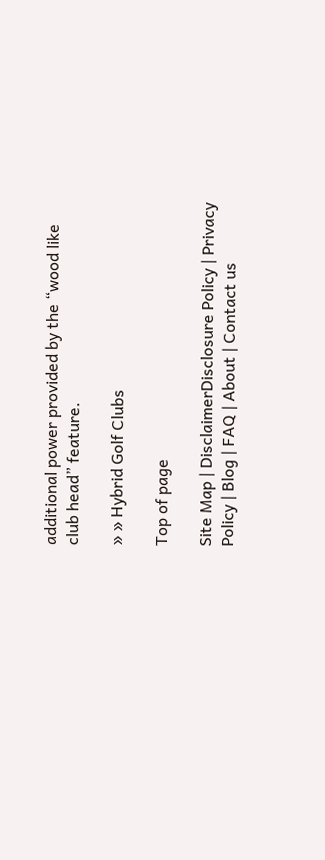additional power provided by the “wood like club head” feature.

» » Hybrid Golf Clubs

Top of page

Site Map | DisclaimerDisclosure Policy | Privacy Policy | Blog | FAQ | About | Contact us